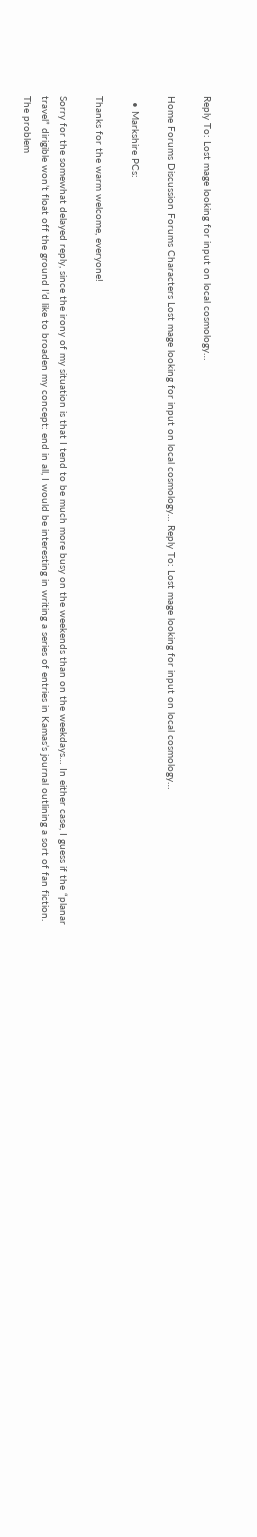Reply To: Lost mage looking for input on local cosmology…

Home Forums Discussion Forums Characters Lost mage looking for input on local cosmology… Reply To: Lost mage looking for input on local cosmology…

  • Markshire PCs:

Thanks for the warm welcome, everyone!

Sorry for the somewhat delayed reply, since the irony of my situation is that I tend to be much more busy on the weekends than on the weekdays… In either case, I guess if the “planar travel” dirigible won’t float off the ground I’d like to broaden my concept: end in all, I would be interesting in writing a series of entries in Kamas’s journal outlining a sort of fan fiction. The problem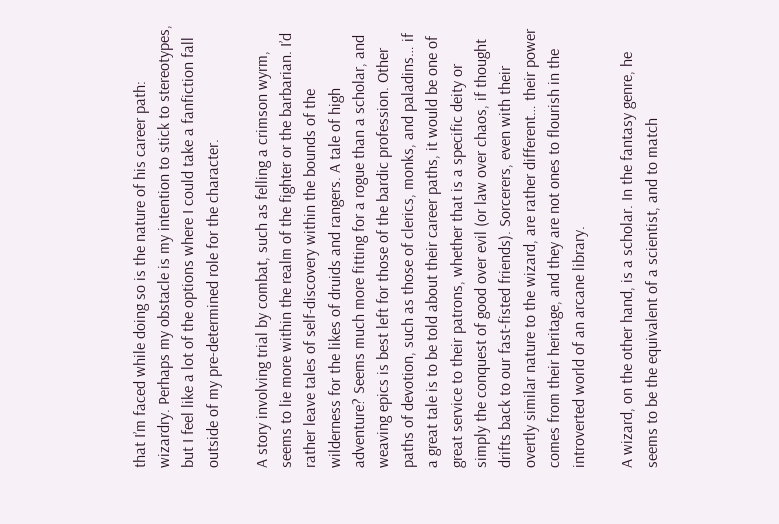that I’m faced while doing so is the nature of his career path: wizardry. Perhaps my obstacle is my intention to stick to stereotypes, but I feel like a lot of the options where I could take a fanfiction fall outside of my pre-determined role for the character.

A story involving trial by combat, such as felling a crimson wyrm, seems to lie more within the realm of the fighter or the barbarian. I’d rather leave tales of self-discovery within the bounds of the wilderness for the likes of druids and rangers. A tale of high adventure? Seems much more fitting for a rogue than a scholar, and weaving epics is best left for those of the bardic profession. Other paths of devotion, such as those of clerics, monks, and paladins… if a great tale is to be told about their career paths, it would be one of great service to their patrons, whether that is a specific deity or simply the conquest of good over evil (or law over chaos, if thought drifts back to our fast-fisted friends). Sorcerers, even with their overtly similar nature to the wizard, are rather different… their power comes from their heritage, and they are not ones to flourish in the introverted world of an arcane library.

A wizard, on the other hand, is a scholar. In the fantasy genre, he seems to be the equivalent of a scientist, and to match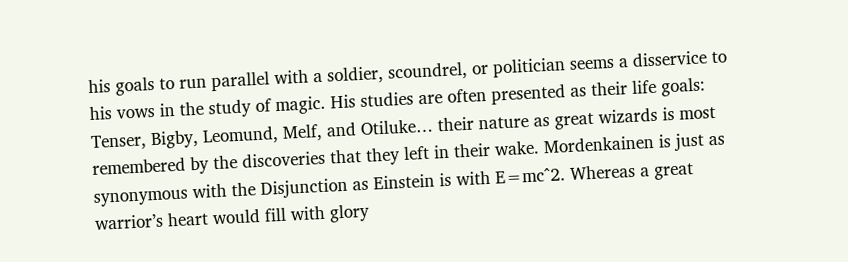his goals to run parallel with a soldier, scoundrel, or politician seems a disservice to his vows in the study of magic. His studies are often presented as their life goals: Tenser, Bigby, Leomund, Melf, and Otiluke… their nature as great wizards is most remembered by the discoveries that they left in their wake. Mordenkainen is just as synonymous with the Disjunction as Einstein is with E=mc^2. Whereas a great warrior’s heart would fill with glory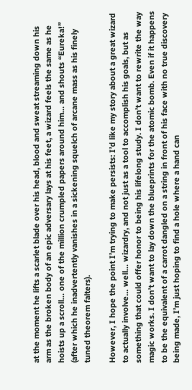at the moment he lifts a scarlet blade over his head, blood and sweat streaming down his arm as the broken body of an epic adversary lays at his feet, a wizard feels the same as he hoists up a scroll… one of the million crumpled papers around him… and shouts “Eureka!” (after which he inadvertently vanishes in a sickening squelch of arcane mass as his finely tuned theorem falters).

However, I hope the point I’m trying to make persists: I’d like my story about a great wizard to actually involve… well… wizardry, and not just as a tool to accomplish his goals, but as something that could offer honor to being his lifelong study. I don’t want to rewrite the way magic works. I don’t want to lay down the blueprints for the atomic bomb. Even if it happens to be the equivalent of a carrot dangled on a string in front of his face with no true discovery being made, I’m just hoping to find a hole where a hand can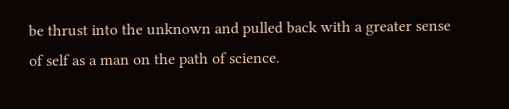be thrust into the unknown and pulled back with a greater sense of self as a man on the path of science.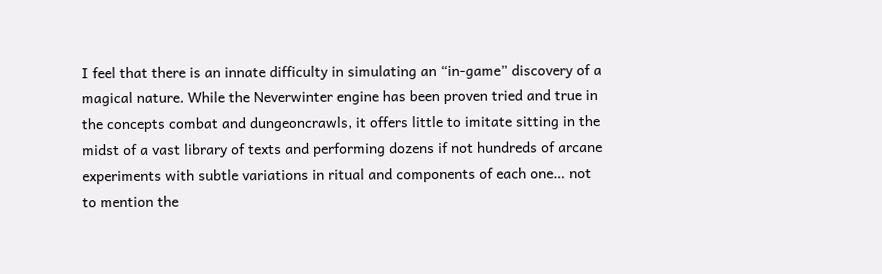I feel that there is an innate difficulty in simulating an “in-game” discovery of a magical nature. While the Neverwinter engine has been proven tried and true in the concepts combat and dungeoncrawls, it offers little to imitate sitting in the midst of a vast library of texts and performing dozens if not hundreds of arcane experiments with subtle variations in ritual and components of each one… not to mention the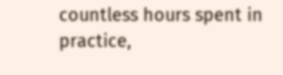countless hours spent in practice,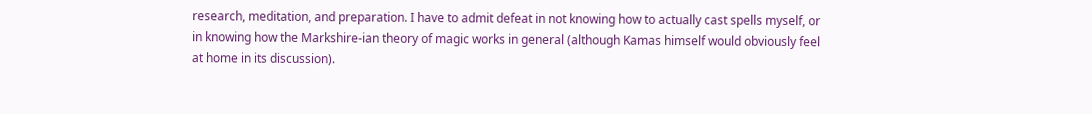research, meditation, and preparation. I have to admit defeat in not knowing how to actually cast spells myself, or in knowing how the Markshire-ian theory of magic works in general (although Kamas himself would obviously feel at home in its discussion).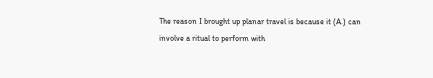The reason I brought up planar travel is because it (A.) can involve a ritual to perform with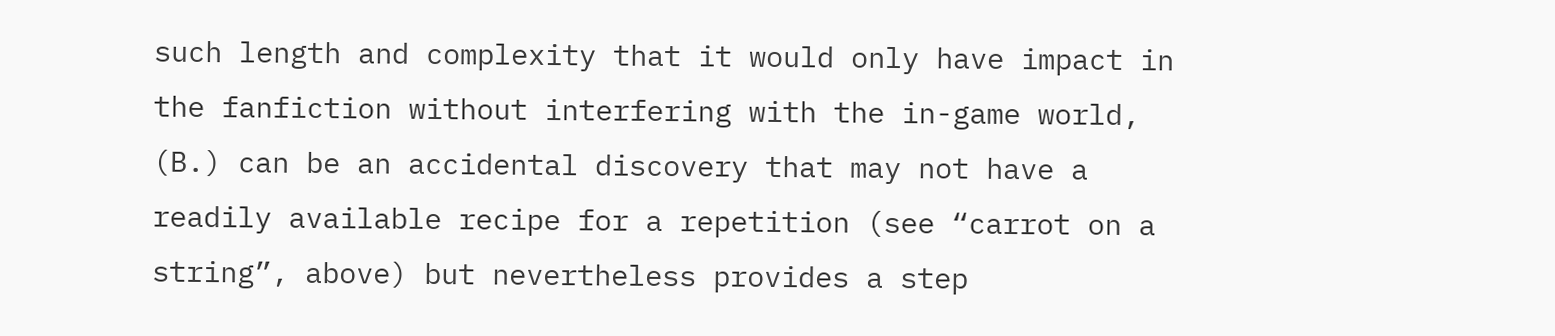such length and complexity that it would only have impact in the fanfiction without interfering with the in-game world, (B.) can be an accidental discovery that may not have a readily available recipe for a repetition (see “carrot on a string”, above) but nevertheless provides a step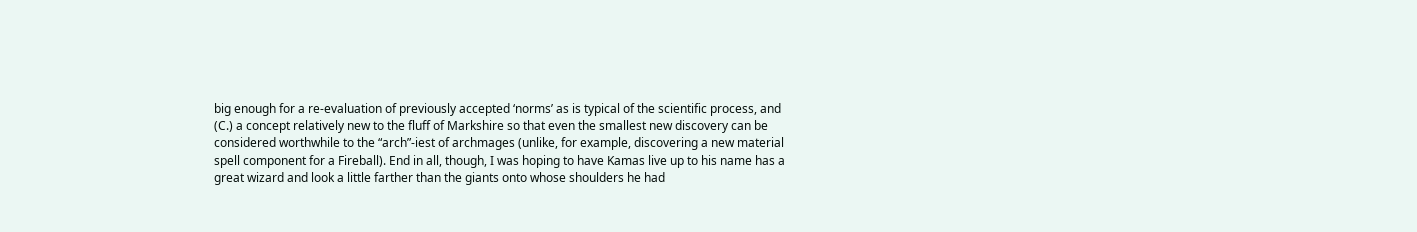big enough for a re-evaluation of previously accepted ‘norms’ as is typical of the scientific process, and (C.) a concept relatively new to the fluff of Markshire so that even the smallest new discovery can be considered worthwhile to the “arch”-iest of archmages (unlike, for example, discovering a new material spell component for a Fireball). End in all, though, I was hoping to have Kamas live up to his name has a great wizard and look a little farther than the giants onto whose shoulders he had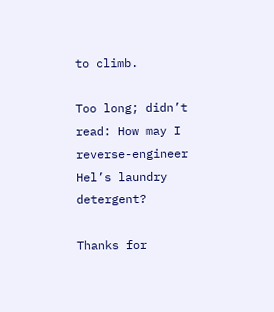to climb.

Too long; didn’t read: How may I reverse-engineer Hel’s laundry detergent?

Thanks for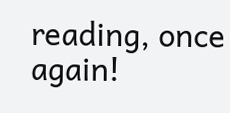reading, once again!